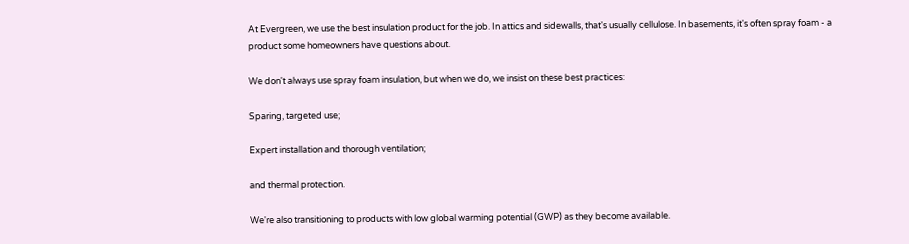At Evergreen, we use the best insulation product for the job. In attics and sidewalls, that's usually cellulose. In basements, it's often spray foam - a product some homeowners have questions about.

We don't always use spray foam insulation, but when we do, we insist on these best practices:

Sparing, targeted use;

Expert installation and thorough ventilation;

and thermal protection.

We're also transitioning to products with low global warming potential (GWP) as they become available.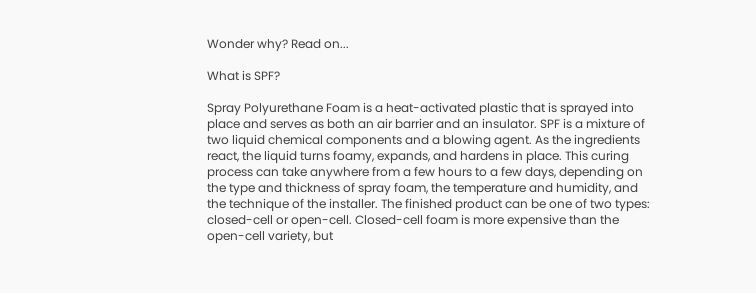Wonder why? Read on...

What is SPF?

Spray Polyurethane Foam is a heat-activated plastic that is sprayed into place and serves as both an air barrier and an insulator. SPF is a mixture of two liquid chemical components and a blowing agent. As the ingredients react, the liquid turns foamy, expands, and hardens in place. This curing process can take anywhere from a few hours to a few days, depending on the type and thickness of spray foam, the temperature and humidity, and the technique of the installer. The finished product can be one of two types: closed-cell or open-cell. Closed-cell foam is more expensive than the open-cell variety, but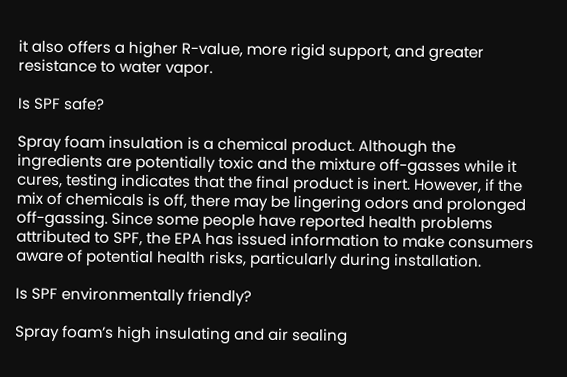it also offers a higher R-value, more rigid support, and greater resistance to water vapor.

Is SPF safe?

Spray foam insulation is a chemical product. Although the ingredients are potentially toxic and the mixture off-gasses while it cures, testing indicates that the final product is inert. However, if the mix of chemicals is off, there may be lingering odors and prolonged off-gassing. Since some people have reported health problems attributed to SPF, the EPA has issued information to make consumers aware of potential health risks, particularly during installation.

Is SPF environmentally friendly?

Spray foam’s high insulating and air sealing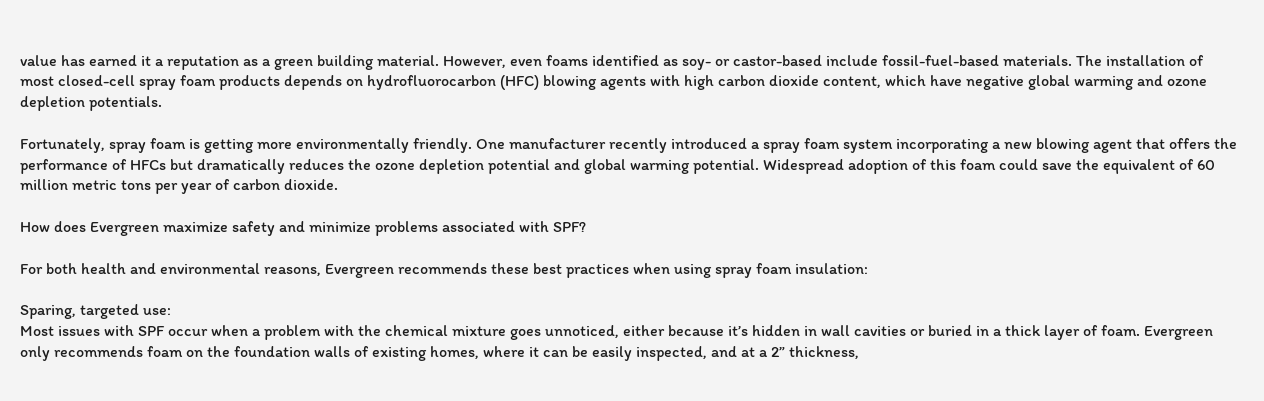value has earned it a reputation as a green building material. However, even foams identified as soy- or castor-based include fossil-fuel-based materials. The installation of most closed-cell spray foam products depends on hydrofluorocarbon (HFC) blowing agents with high carbon dioxide content, which have negative global warming and ozone depletion potentials.

Fortunately, spray foam is getting more environmentally friendly. One manufacturer recently introduced a spray foam system incorporating a new blowing agent that offers the performance of HFCs but dramatically reduces the ozone depletion potential and global warming potential. Widespread adoption of this foam could save the equivalent of 60 million metric tons per year of carbon dioxide.

How does Evergreen maximize safety and minimize problems associated with SPF?

For both health and environmental reasons, Evergreen recommends these best practices when using spray foam insulation:

Sparing, targeted use:
Most issues with SPF occur when a problem with the chemical mixture goes unnoticed, either because it’s hidden in wall cavities or buried in a thick layer of foam. Evergreen only recommends foam on the foundation walls of existing homes, where it can be easily inspected, and at a 2” thickness,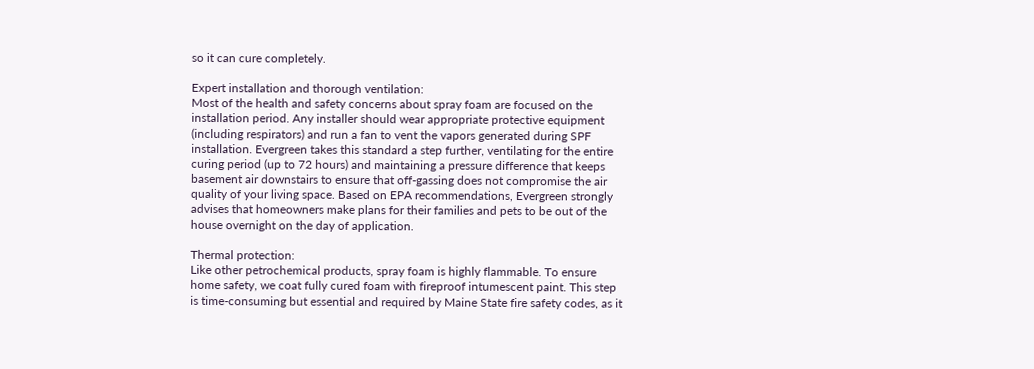so it can cure completely.

Expert installation and thorough ventilation:
Most of the health and safety concerns about spray foam are focused on the installation period. Any installer should wear appropriate protective equipment (including respirators) and run a fan to vent the vapors generated during SPF installation. Evergreen takes this standard a step further, ventilating for the entire curing period (up to 72 hours) and maintaining a pressure difference that keeps basement air downstairs to ensure that off-gassing does not compromise the air quality of your living space. Based on EPA recommendations, Evergreen strongly advises that homeowners make plans for their families and pets to be out of the house overnight on the day of application.

Thermal protection:
Like other petrochemical products, spray foam is highly flammable. To ensure home safety, we coat fully cured foam with fireproof intumescent paint. This step is time-consuming but essential and required by Maine State fire safety codes, as it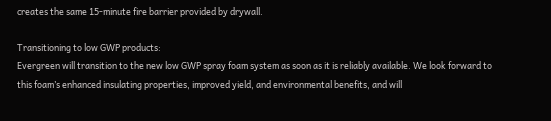creates the same 15-minute fire barrier provided by drywall.

Transitioning to low GWP products:
Evergreen will transition to the new low GWP spray foam system as soon as it is reliably available. We look forward to this foam’s enhanced insulating properties, improved yield, and environmental benefits, and will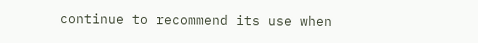continue to recommend its use when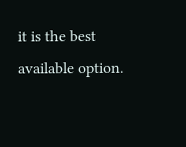it is the best available option.